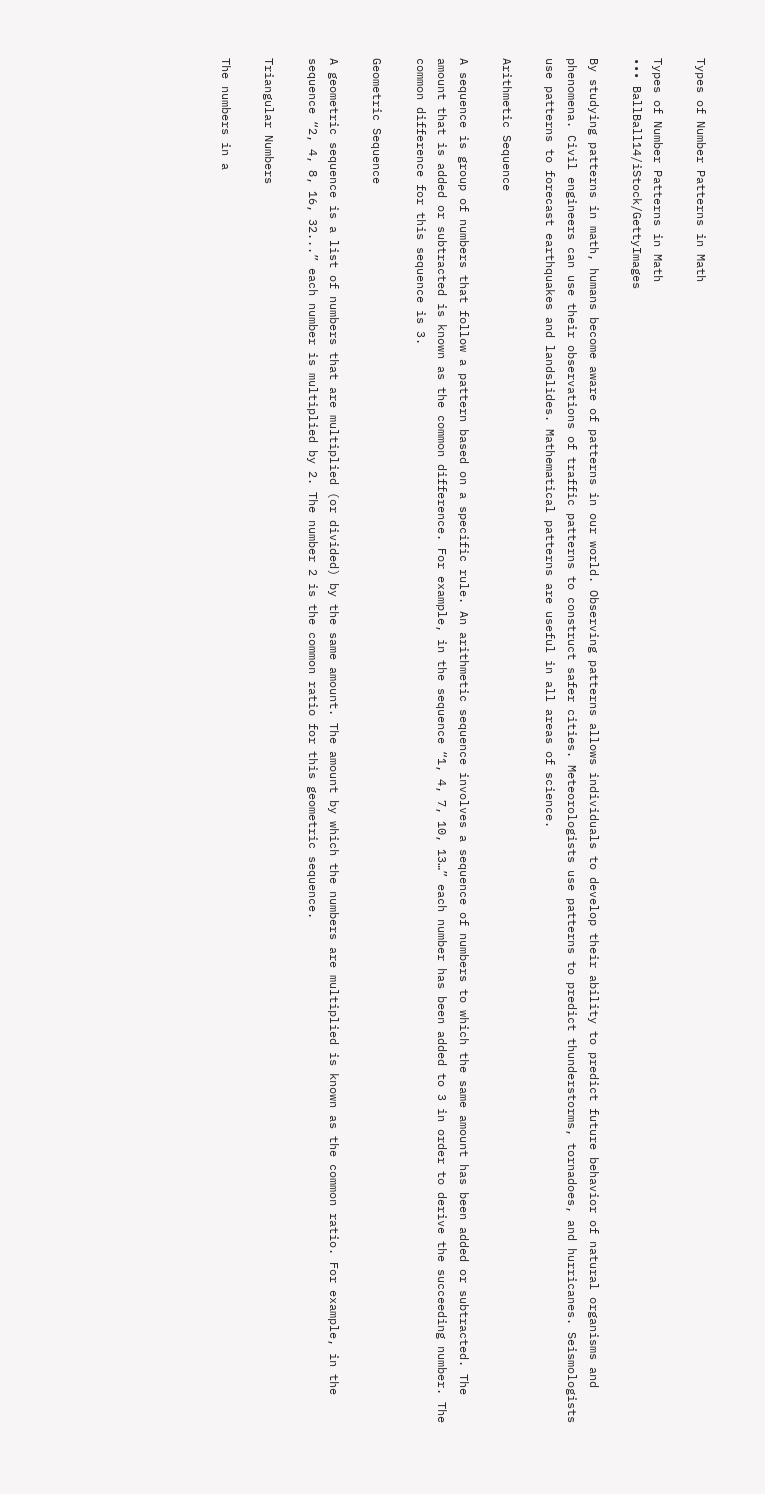Types of Number Patterns in Math

Types of Number Patterns in Math
••• BallBall14/iStock/GettyImages

By studying patterns in math, humans become aware of patterns in our world. Observing patterns allows individuals to develop their ability to predict future behavior of natural organisms and phenomena. Civil engineers can use their observations of traffic patterns to construct safer cities. Meteorologists use patterns to predict thunderstorms, tornadoes, and hurricanes. Seismologists use patterns to forecast earthquakes and landslides. Mathematical patterns are useful in all areas of science.

Arithmetic Sequence

A sequence is group of numbers that follow a pattern based on a specific rule. An arithmetic sequence involves a sequence of numbers to which the same amount has been added or subtracted. The amount that is added or subtracted is known as the common difference. For example, in the sequence “1, 4, 7, 10, 13…” each number has been added to 3 in order to derive the succeeding number. The common difference for this sequence is 3.

Geometric Sequence

A geometric sequence is a list of numbers that are multiplied (or divided) by the same amount. The amount by which the numbers are multiplied is known as the common ratio. For example, in the sequence “2, 4, 8, 16, 32...” each number is multiplied by 2. The number 2 is the common ratio for this geometric sequence.

Triangular Numbers

The numbers in a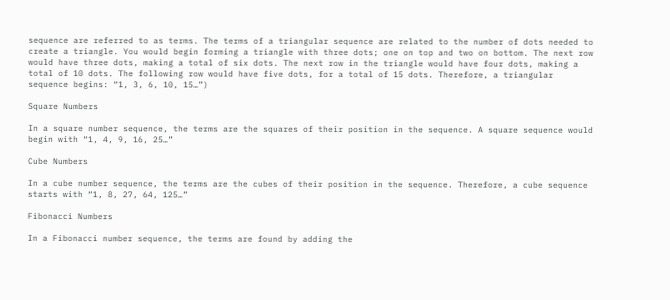sequence are referred to as terms. The terms of a triangular sequence are related to the number of dots needed to create a triangle. You would begin forming a triangle with three dots; one on top and two on bottom. The next row would have three dots, making a total of six dots. The next row in the triangle would have four dots, making a total of 10 dots. The following row would have five dots, for a total of 15 dots. Therefore, a triangular sequence begins: “1, 3, 6, 10, 15…”)

Square Numbers

In a square number sequence, the terms are the squares of their position in the sequence. A square sequence would begin with “1, 4, 9, 16, 25…”

Cube Numbers

In a cube number sequence, the terms are the cubes of their position in the sequence. Therefore, a cube sequence starts with “1, 8, 27, 64, 125…”

Fibonacci Numbers

In a Fibonacci number sequence, the terms are found by adding the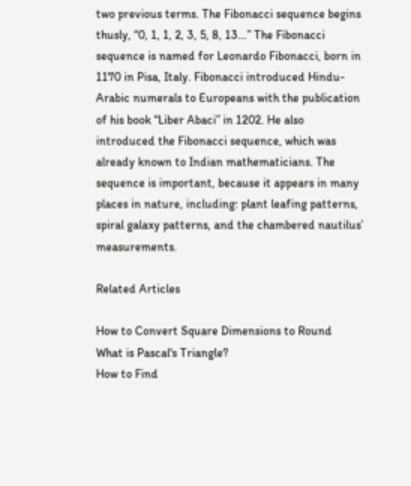two previous terms. The Fibonacci sequence begins thusly, “0, 1, 1, 2, 3, 5, 8, 13…” The Fibonacci sequence is named for Leonardo Fibonacci, born in 1170 in Pisa, Italy. Fibonacci introduced Hindu-Arabic numerals to Europeans with the publication of his book “Liber Abaci” in 1202. He also introduced the Fibonacci sequence, which was already known to Indian mathematicians. The sequence is important, because it appears in many places in nature, including: plant leafing patterns, spiral galaxy patterns, and the chambered nautilus’ measurements.

Related Articles

How to Convert Square Dimensions to Round
What is Pascal's Triangle?
How to Find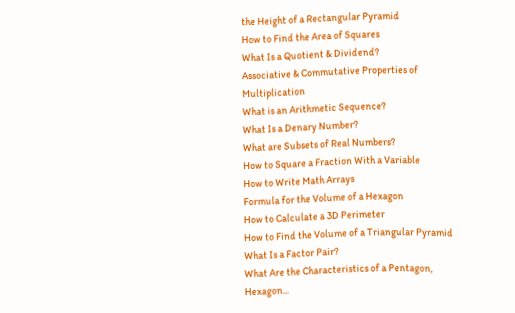the Height of a Rectangular Pyramid
How to Find the Area of Squares
What Is a Quotient & Dividend?
Associative & Commutative Properties of Multiplication
What is an Arithmetic Sequence?
What Is a Denary Number?
What are Subsets of Real Numbers?
How to Square a Fraction With a Variable
How to Write Math Arrays
Formula for the Volume of a Hexagon
How to Calculate a 3D Perimeter
How to Find the Volume of a Triangular Pyramid
What Is a Factor Pair?
What Are the Characteristics of a Pentagon, Hexagon...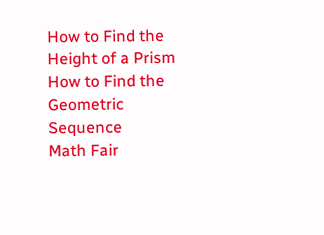How to Find the Height of a Prism
How to Find the Geometric Sequence
Math Fair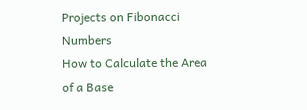Projects on Fibonacci Numbers
How to Calculate the Area of a Base